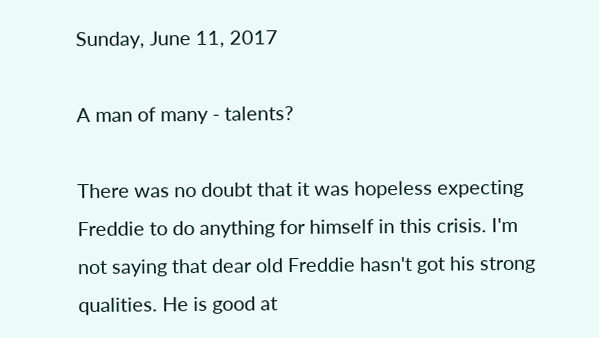Sunday, June 11, 2017

A man of many - talents?

There was no doubt that it was hopeless expecting Freddie to do anything for himself in this crisis. I'm not saying that dear old Freddie hasn't got his strong qualities. He is good at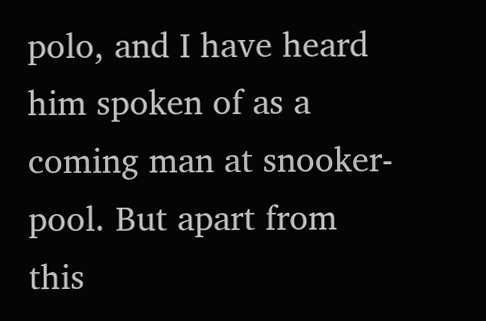polo, and I have heard him spoken of as a coming man at snooker-pool. But apart from this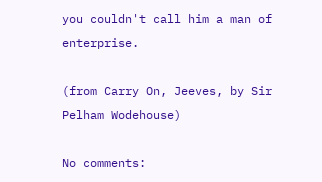you couldn't call him a man of enterprise.

(from Carry On, Jeeves, by Sir Pelham Wodehouse)

No comments: